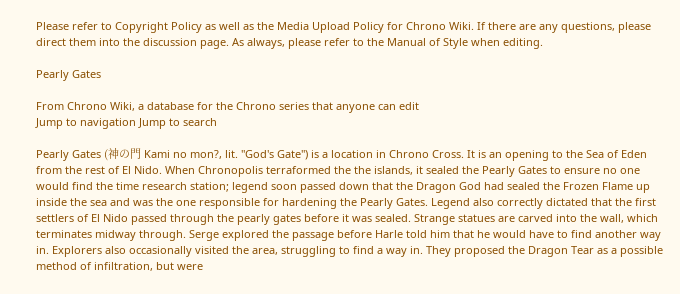Please refer to Copyright Policy as well as the Media Upload Policy for Chrono Wiki. If there are any questions, please direct them into the discussion page. As always, please refer to the Manual of Style when editing.

Pearly Gates

From Chrono Wiki, a database for the Chrono series that anyone can edit
Jump to navigation Jump to search

Pearly Gates (神の門 Kami no mon?, lit. "God's Gate") is a location in Chrono Cross. It is an opening to the Sea of Eden from the rest of El Nido. When Chronopolis terraformed the the islands, it sealed the Pearly Gates to ensure no one would find the time research station; legend soon passed down that the Dragon God had sealed the Frozen Flame up inside the sea and was the one responsible for hardening the Pearly Gates. Legend also correctly dictated that the first settlers of El Nido passed through the pearly gates before it was sealed. Strange statues are carved into the wall, which terminates midway through. Serge explored the passage before Harle told him that he would have to find another way in. Explorers also occasionally visited the area, struggling to find a way in. They proposed the Dragon Tear as a possible method of infiltration, but were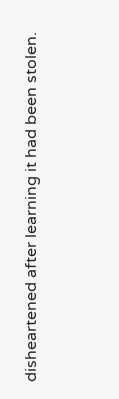disheartened after learning it had been stolen.